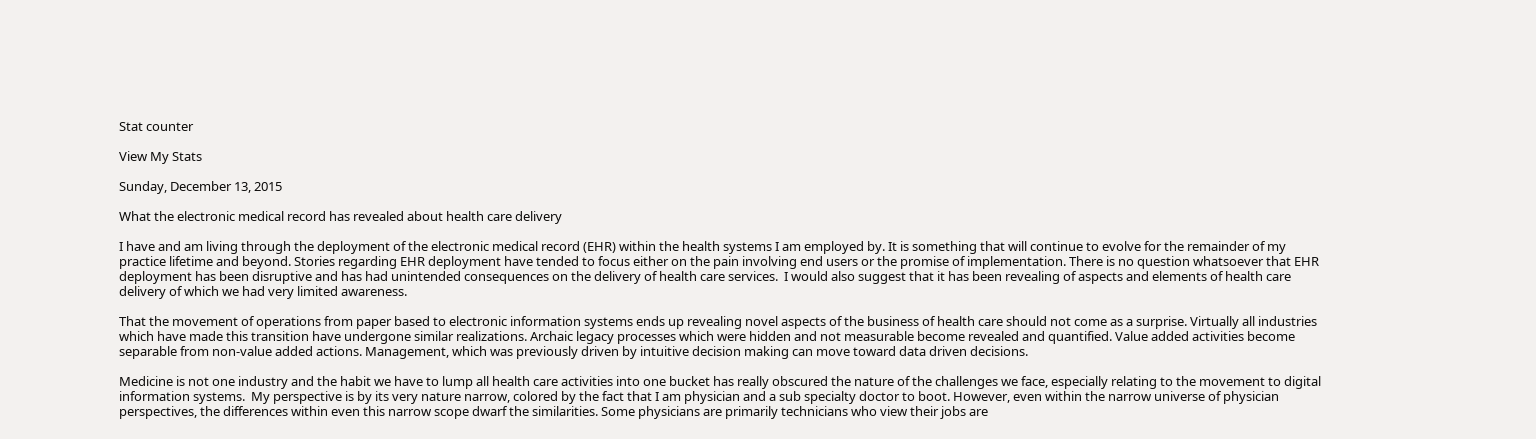Stat counter

View My Stats

Sunday, December 13, 2015

What the electronic medical record has revealed about health care delivery

I have and am living through the deployment of the electronic medical record (EHR) within the health systems I am employed by. It is something that will continue to evolve for the remainder of my practice lifetime and beyond. Stories regarding EHR deployment have tended to focus either on the pain involving end users or the promise of implementation. There is no question whatsoever that EHR deployment has been disruptive and has had unintended consequences on the delivery of health care services.  I would also suggest that it has been revealing of aspects and elements of health care delivery of which we had very limited awareness.

That the movement of operations from paper based to electronic information systems ends up revealing novel aspects of the business of health care should not come as a surprise. Virtually all industries which have made this transition have undergone similar realizations. Archaic legacy processes which were hidden and not measurable become revealed and quantified. Value added activities become separable from non-value added actions. Management, which was previously driven by intuitive decision making can move toward data driven decisions.

Medicine is not one industry and the habit we have to lump all health care activities into one bucket has really obscured the nature of the challenges we face, especially relating to the movement to digital information systems.  My perspective is by its very nature narrow, colored by the fact that I am physician and a sub specialty doctor to boot. However, even within the narrow universe of physician perspectives, the differences within even this narrow scope dwarf the similarities. Some physicians are primarily technicians who view their jobs are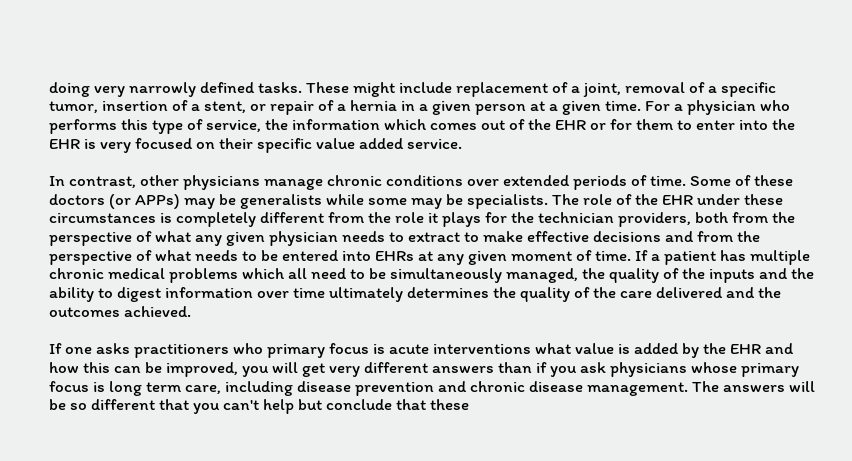doing very narrowly defined tasks. These might include replacement of a joint, removal of a specific tumor, insertion of a stent, or repair of a hernia in a given person at a given time. For a physician who performs this type of service, the information which comes out of the EHR or for them to enter into the EHR is very focused on their specific value added service.

In contrast, other physicians manage chronic conditions over extended periods of time. Some of these doctors (or APPs) may be generalists while some may be specialists. The role of the EHR under these circumstances is completely different from the role it plays for the technician providers, both from the perspective of what any given physician needs to extract to make effective decisions and from the perspective of what needs to be entered into EHRs at any given moment of time. If a patient has multiple chronic medical problems which all need to be simultaneously managed, the quality of the inputs and the ability to digest information over time ultimately determines the quality of the care delivered and the outcomes achieved.

If one asks practitioners who primary focus is acute interventions what value is added by the EHR and how this can be improved, you will get very different answers than if you ask physicians whose primary focus is long term care, including disease prevention and chronic disease management. The answers will be so different that you can't help but conclude that these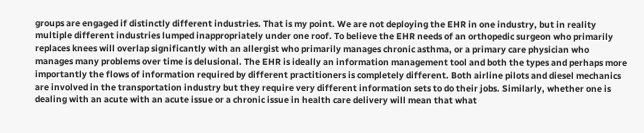groups are engaged if distinctly different industries. That is my point. We are not deploying the EHR in one industry, but in reality multiple different industries lumped inappropriately under one roof. To believe the EHR needs of an orthopedic surgeon who primarily replaces knees will overlap significantly with an allergist who primarily manages chronic asthma, or a primary care physician who manages many problems over time is delusional. The EHR is ideally an information management tool and both the types and perhaps more importantly the flows of information required by different practitioners is completely different. Both airline pilots and diesel mechanics are involved in the transportation industry but they require very different information sets to do their jobs. Similarly, whether one is dealing with an acute with an acute issue or a chronic issue in health care delivery will mean that what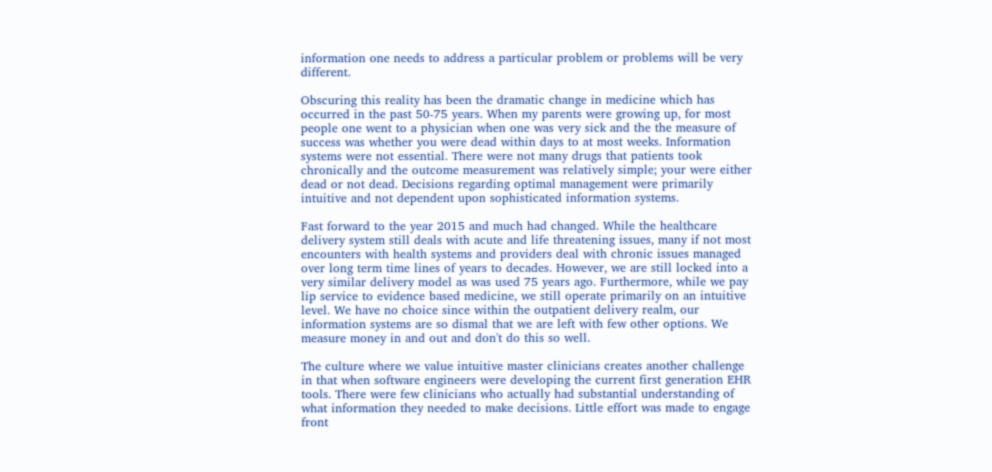information one needs to address a particular problem or problems will be very different.

Obscuring this reality has been the dramatic change in medicine which has occurred in the past 50-75 years. When my parents were growing up, for most people one went to a physician when one was very sick and the the measure of success was whether you were dead within days to at most weeks. Information systems were not essential. There were not many drugs that patients took chronically and the outcome measurement was relatively simple; your were either dead or not dead. Decisions regarding optimal management were primarily intuitive and not dependent upon sophisticated information systems.

Fast forward to the year 2015 and much had changed. While the healthcare delivery system still deals with acute and life threatening issues, many if not most encounters with health systems and providers deal with chronic issues managed over long term time lines of years to decades. However, we are still locked into a very similar delivery model as was used 75 years ago. Furthermore, while we pay lip service to evidence based medicine, we still operate primarily on an intuitive level. We have no choice since within the outpatient delivery realm, our information systems are so dismal that we are left with few other options. We measure money in and out and don't do this so well.

The culture where we value intuitive master clinicians creates another challenge in that when software engineers were developing the current first generation EHR tools. There were few clinicians who actually had substantial understanding of what information they needed to make decisions. Little effort was made to engage front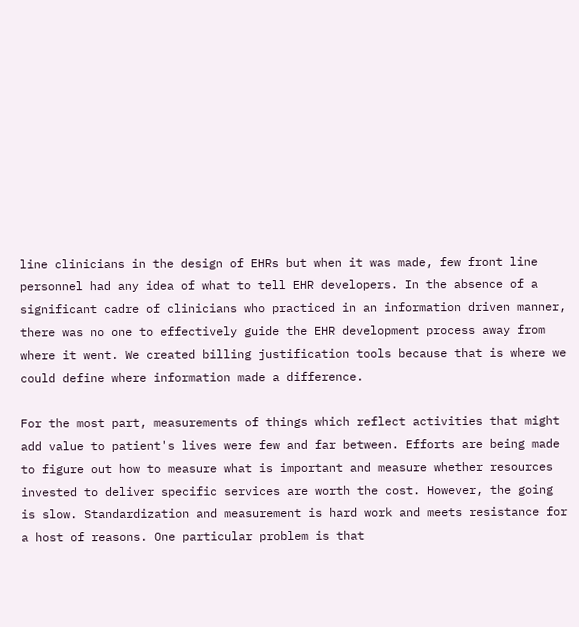line clinicians in the design of EHRs but when it was made, few front line personnel had any idea of what to tell EHR developers. In the absence of a significant cadre of clinicians who practiced in an information driven manner, there was no one to effectively guide the EHR development process away from where it went. We created billing justification tools because that is where we could define where information made a difference.

For the most part, measurements of things which reflect activities that might add value to patient's lives were few and far between. Efforts are being made to figure out how to measure what is important and measure whether resources invested to deliver specific services are worth the cost. However, the going is slow. Standardization and measurement is hard work and meets resistance for a host of reasons. One particular problem is that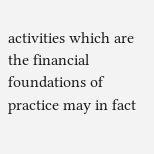activities which are the financial foundations of practice may in fact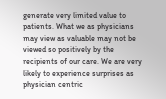generate very limited value to patients. What we as physicians may view as valuable may not be viewed so positively by the recipients of our care. We are very likely to experience surprises as physician centric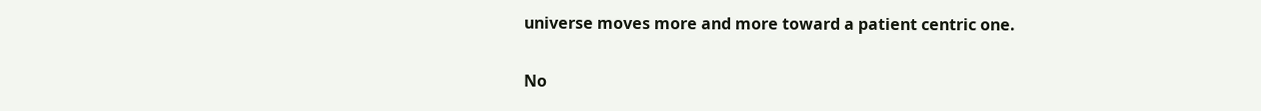universe moves more and more toward a patient centric one.

No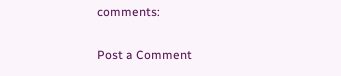comments:

Post a Comment